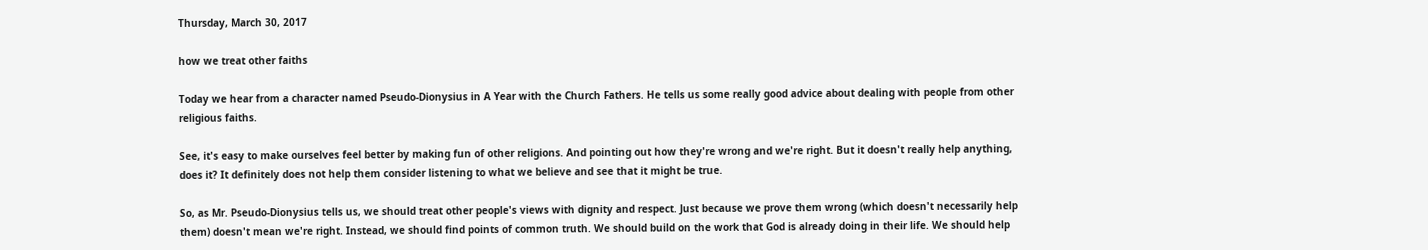Thursday, March 30, 2017

how we treat other faiths

Today we hear from a character named Pseudo-Dionysius in A Year with the Church Fathers. He tells us some really good advice about dealing with people from other religious faiths.

See, it's easy to make ourselves feel better by making fun of other religions. And pointing out how they're wrong and we're right. But it doesn't really help anything, does it? It definitely does not help them consider listening to what we believe and see that it might be true.

So, as Mr. Pseudo-Dionysius tells us, we should treat other people's views with dignity and respect. Just because we prove them wrong (which doesn't necessarily help them) doesn't mean we're right. Instead, we should find points of common truth. We should build on the work that God is already doing in their life. We should help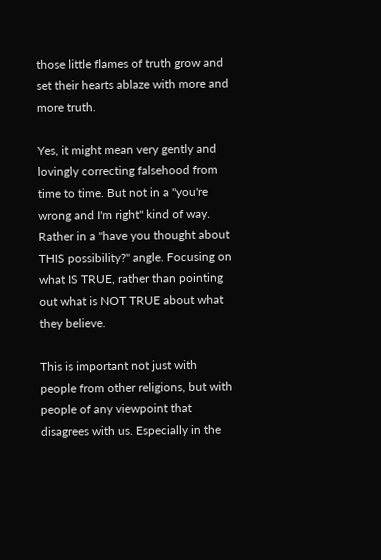those little flames of truth grow and set their hearts ablaze with more and more truth.

Yes, it might mean very gently and lovingly correcting falsehood from time to time. But not in a "you're wrong and I'm right" kind of way. Rather in a "have you thought about THIS possibility?" angle. Focusing on what IS TRUE, rather than pointing out what is NOT TRUE about what they believe.

This is important not just with people from other religions, but with people of any viewpoint that disagrees with us. Especially in the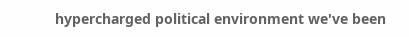hypercharged political environment we've been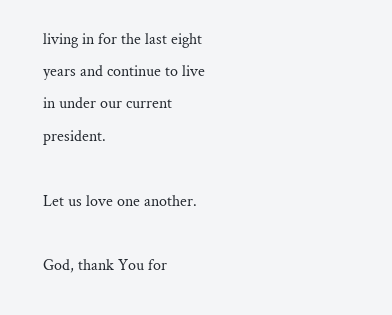living in for the last eight years and continue to live in under our current president.

Let us love one another.

God, thank You for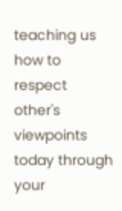teaching us how to respect other's viewpoints today through your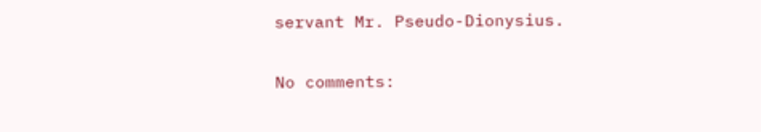servant Mr. Pseudo-Dionysius.

No comments: